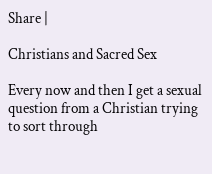Share |

Christians and Sacred Sex

Every now and then I get a sexual question from a Christian trying to sort through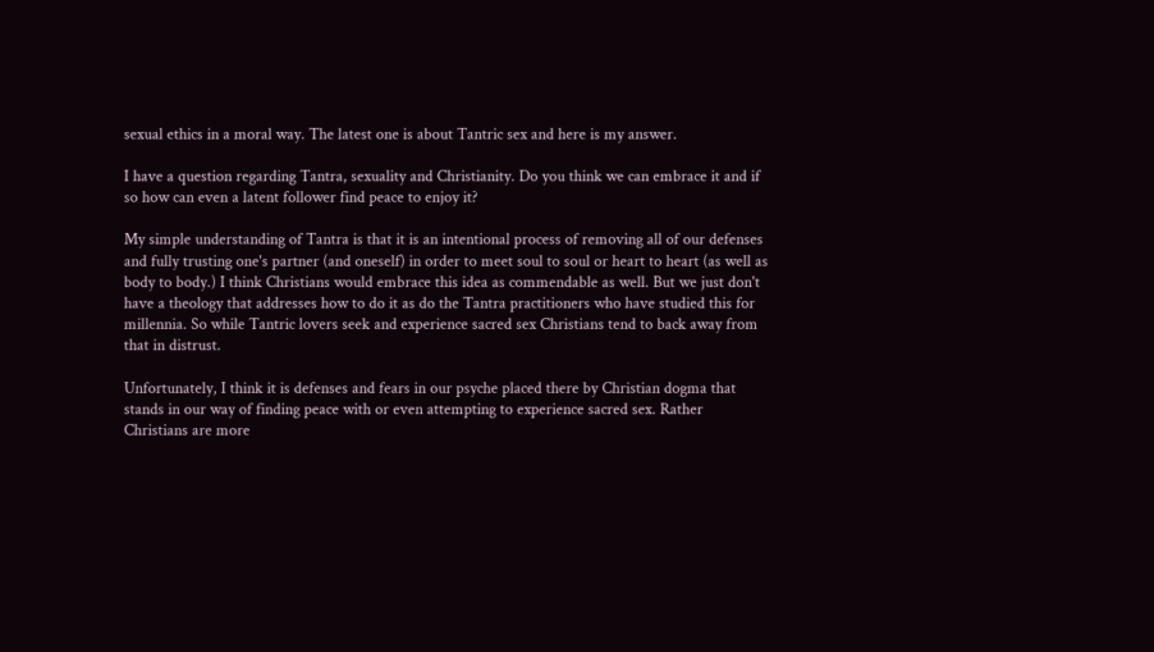sexual ethics in a moral way. The latest one is about Tantric sex and here is my answer.

I have a question regarding Tantra, sexuality and Christianity. Do you think we can embrace it and if so how can even a latent follower find peace to enjoy it?

My simple understanding of Tantra is that it is an intentional process of removing all of our defenses and fully trusting one's partner (and oneself) in order to meet soul to soul or heart to heart (as well as body to body.) I think Christians would embrace this idea as commendable as well. But we just don't have a theology that addresses how to do it as do the Tantra practitioners who have studied this for millennia. So while Tantric lovers seek and experience sacred sex Christians tend to back away from that in distrust.

Unfortunately, I think it is defenses and fears in our psyche placed there by Christian dogma that stands in our way of finding peace with or even attempting to experience sacred sex. Rather Christians are more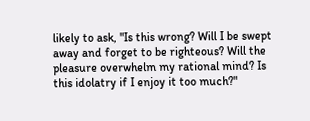likely to ask, "Is this wrong? Will I be swept away and forget to be righteous? Will the pleasure overwhelm my rational mind? Is this idolatry if I enjoy it too much?"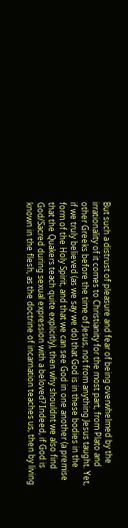But such a distrust of pleasure and fear of being overwhelmed by the irrationality of it comes to Christianity for the most part, from Plato and other Greeks before the time of Jesus, not from anything Jesus taught. Yet, if we truly believed (as we say we do) that God is in these bodies in the form of the Holy Spirit, and that we can see God in one another (a premise that the Quakers teach quite explicitly), then why shouldnt we also find God/Sacred during sexual expression with a beloved? Indeed, if God is known in the flesh, as the doctrine of incarnation teaches us, then by living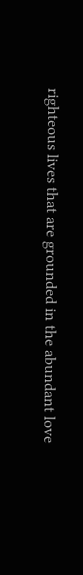righteous lives that are grounded in the abundant love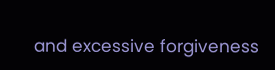and excessive forgiveness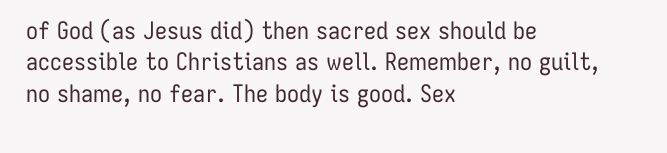of God (as Jesus did) then sacred sex should be accessible to Christians as well. Remember, no guilt, no shame, no fear. The body is good. Sex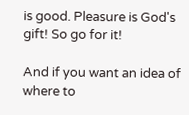is good. Pleasure is God's gift! So go for it!

And if you want an idea of where to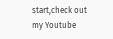start,check out my Youtube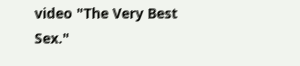video "The Very Best Sex."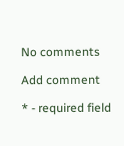No comments

Add comment

* - required field